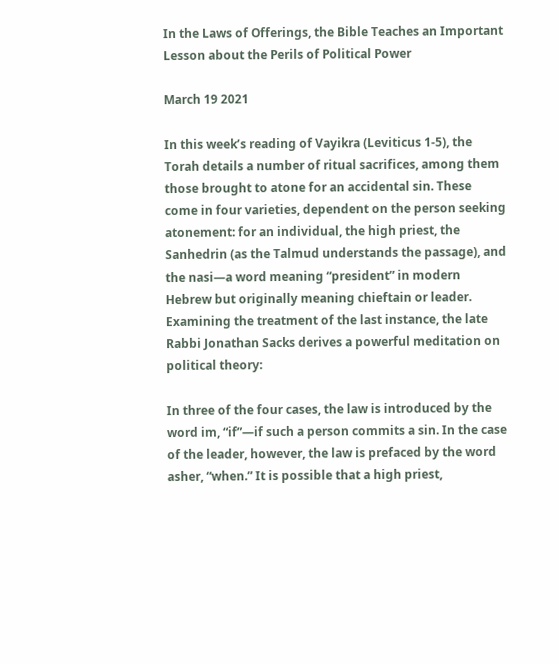In the Laws of Offerings, the Bible Teaches an Important Lesson about the Perils of Political Power

March 19 2021

In this week’s reading of Vayikra (Leviticus 1-5), the Torah details a number of ritual sacrifices, among them those brought to atone for an accidental sin. These come in four varieties, dependent on the person seeking atonement: for an individual, the high priest, the Sanhedrin (as the Talmud understands the passage), and the nasi—a word meaning “president” in modern Hebrew but originally meaning chieftain or leader. Examining the treatment of the last instance, the late Rabbi Jonathan Sacks derives a powerful meditation on political theory:

In three of the four cases, the law is introduced by the word im, “if”—if such a person commits a sin. In the case of the leader, however, the law is prefaced by the word asher, “when.” It is possible that a high priest,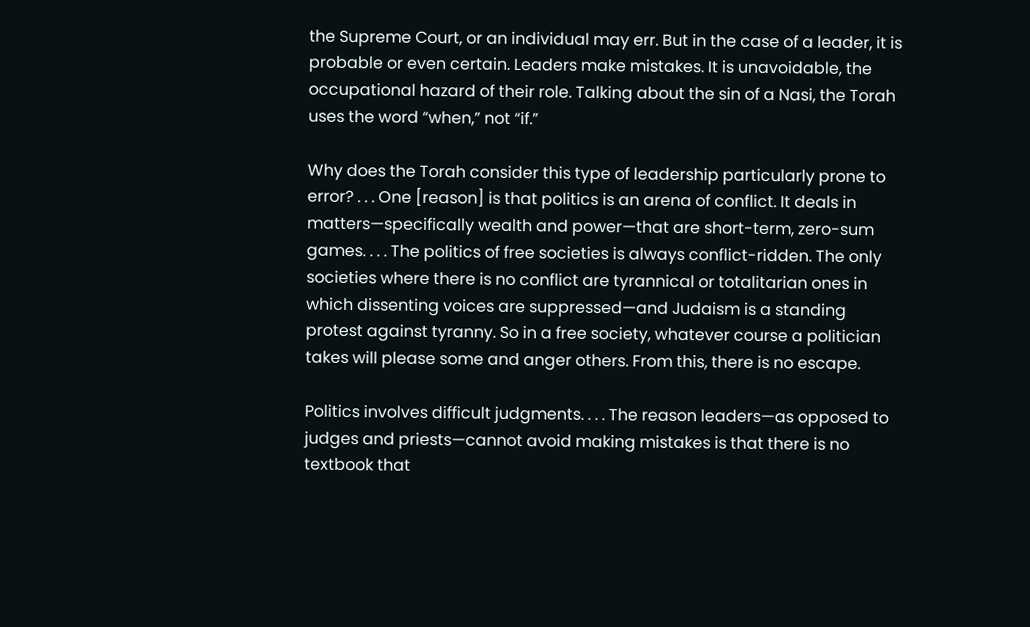the Supreme Court, or an individual may err. But in the case of a leader, it is probable or even certain. Leaders make mistakes. It is unavoidable, the occupational hazard of their role. Talking about the sin of a Nasi, the Torah uses the word “when,” not “if.”

Why does the Torah consider this type of leadership particularly prone to error? . . . One [reason] is that politics is an arena of conflict. It deals in matters—specifically wealth and power—that are short-term, zero-sum games. . . . The politics of free societies is always conflict-ridden. The only societies where there is no conflict are tyrannical or totalitarian ones in which dissenting voices are suppressed—and Judaism is a standing protest against tyranny. So in a free society, whatever course a politician takes will please some and anger others. From this, there is no escape.

Politics involves difficult judgments. . . . The reason leaders—as opposed to judges and priests—cannot avoid making mistakes is that there is no textbook that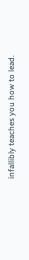infallibly teaches you how to lead.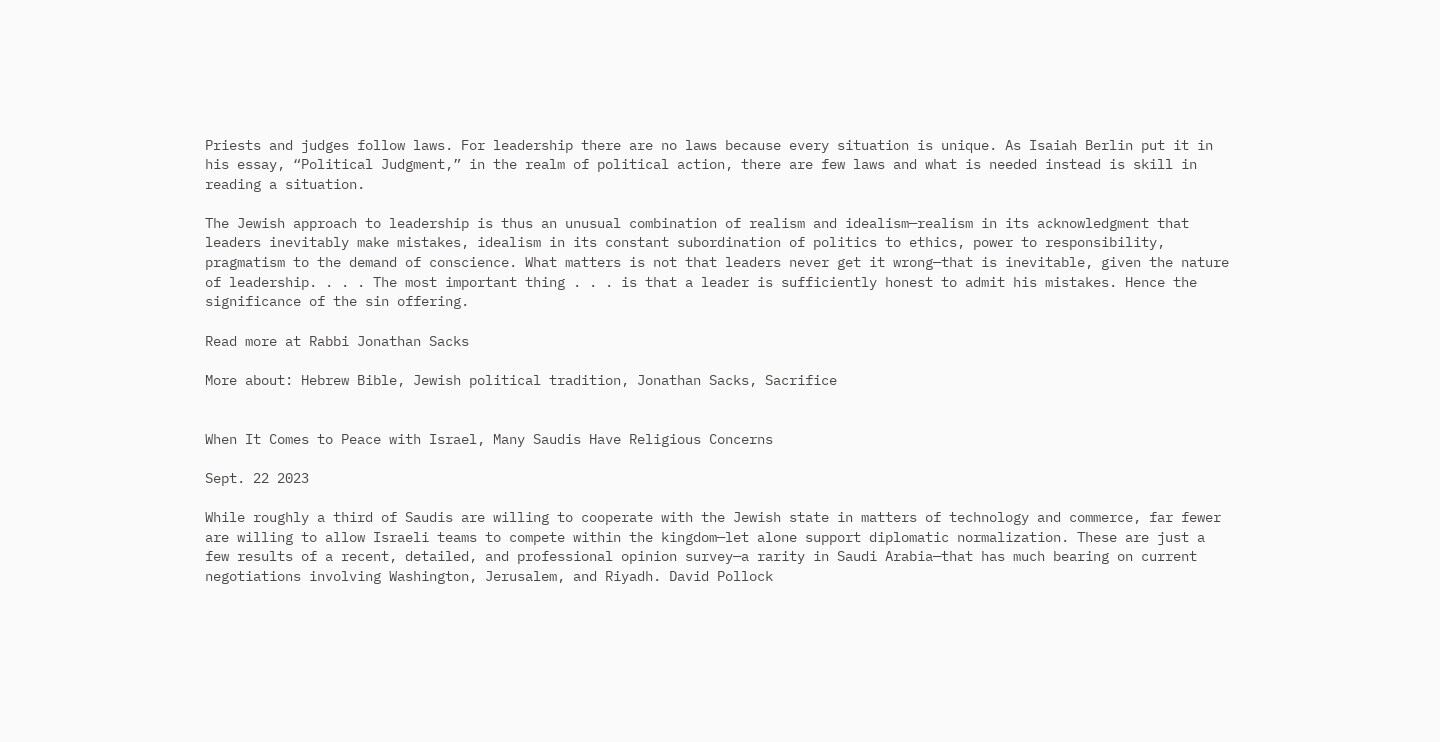Priests and judges follow laws. For leadership there are no laws because every situation is unique. As Isaiah Berlin put it in his essay, “Political Judgment,” in the realm of political action, there are few laws and what is needed instead is skill in reading a situation.

The Jewish approach to leadership is thus an unusual combination of realism and idealism—realism in its acknowledgment that leaders inevitably make mistakes, idealism in its constant subordination of politics to ethics, power to responsibility, pragmatism to the demand of conscience. What matters is not that leaders never get it wrong—that is inevitable, given the nature of leadership. . . . The most important thing . . . is that a leader is sufficiently honest to admit his mistakes. Hence the significance of the sin offering.

Read more at Rabbi Jonathan Sacks

More about: Hebrew Bible, Jewish political tradition, Jonathan Sacks, Sacrifice


When It Comes to Peace with Israel, Many Saudis Have Religious Concerns

Sept. 22 2023

While roughly a third of Saudis are willing to cooperate with the Jewish state in matters of technology and commerce, far fewer are willing to allow Israeli teams to compete within the kingdom—let alone support diplomatic normalization. These are just a few results of a recent, detailed, and professional opinion survey—a rarity in Saudi Arabia—that has much bearing on current negotiations involving Washington, Jerusalem, and Riyadh. David Pollock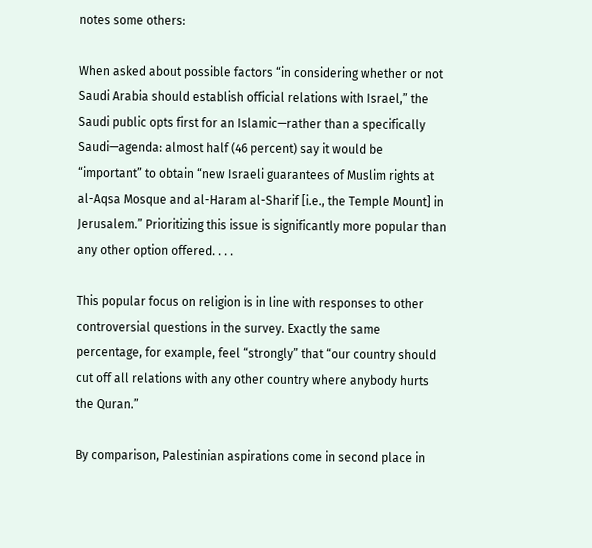notes some others:

When asked about possible factors “in considering whether or not Saudi Arabia should establish official relations with Israel,” the Saudi public opts first for an Islamic—rather than a specifically Saudi—agenda: almost half (46 percent) say it would be “important” to obtain “new Israeli guarantees of Muslim rights at al-Aqsa Mosque and al-Haram al-Sharif [i.e., the Temple Mount] in Jerusalem.” Prioritizing this issue is significantly more popular than any other option offered. . . .

This popular focus on religion is in line with responses to other controversial questions in the survey. Exactly the same percentage, for example, feel “strongly” that “our country should cut off all relations with any other country where anybody hurts the Quran.”

By comparison, Palestinian aspirations come in second place in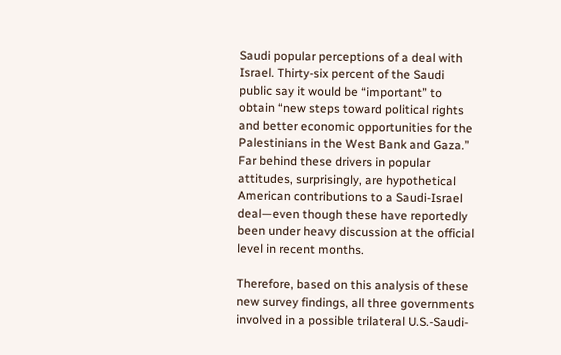Saudi popular perceptions of a deal with Israel. Thirty-six percent of the Saudi public say it would be “important” to obtain “new steps toward political rights and better economic opportunities for the Palestinians in the West Bank and Gaza.” Far behind these drivers in popular attitudes, surprisingly, are hypothetical American contributions to a Saudi-Israel deal—even though these have reportedly been under heavy discussion at the official level in recent months.

Therefore, based on this analysis of these new survey findings, all three governments involved in a possible trilateral U.S.-Saudi-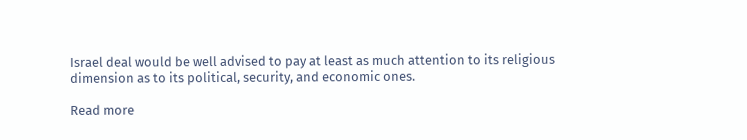Israel deal would be well advised to pay at least as much attention to its religious dimension as to its political, security, and economic ones.

Read more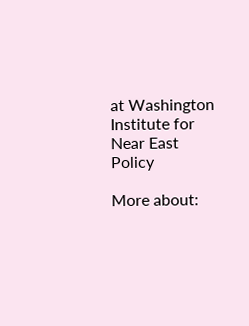at Washington Institute for Near East Policy

More about: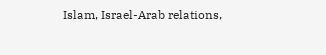Islam, Israel-Arab relations,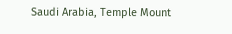Saudi Arabia, Temple Mount